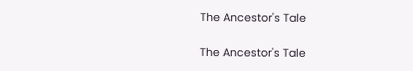The Ancestor's Tale

The Ancestor's Tale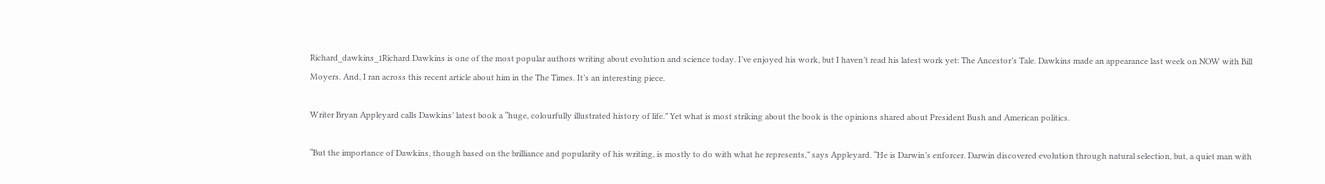Richard_dawkins_1Richard Dawkins is one of the most popular authors writing about evolution and science today. I’ve enjoyed his work, but I haven’t read his latest work yet: The Ancestor’s Tale. Dawkins made an appearance last week on NOW with Bill Moyers. And, I ran across this recent article about him in the The Times. It’s an interesting piece.

Writer Bryan Appleyard calls Dawkins’ latest book a “huge, colourfully illustrated history of life.” Yet what is most striking about the book is the opinions shared about President Bush and American politics.

“But the importance of Dawkins, though based on the brilliance and popularity of his writing, is mostly to do with what he represents,” says Appleyard. “He is Darwin’s enforcer. Darwin discovered evolution through natural selection, but, a quiet man with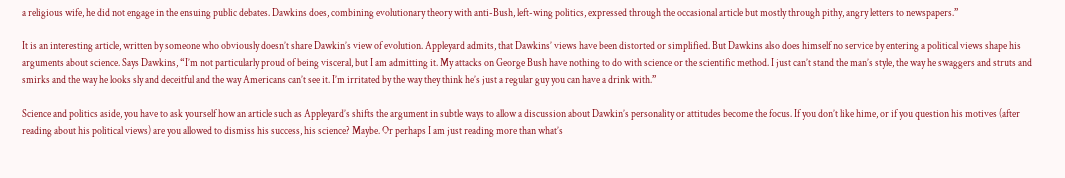a religious wife, he did not engage in the ensuing public debates. Dawkins does, combining evolutionary theory with anti-Bush, left-wing politics, expressed through the occasional article but mostly through pithy, angry letters to newspapers.”

It is an interesting article, written by someone who obviously doesn’t share Dawkin’s view of evolution. Appleyard admits, that Dawkins’ views have been distorted or simplified. But Dawkins also does himself no service by entering a political views shape his arguments about science. Says Dawkins, “I’m not particularly proud of being visceral, but I am admitting it. My attacks on George Bush have nothing to do with science or the scientific method. I just can’t stand the man’s style, the way he swaggers and struts and smirks and the way he looks sly and deceitful and the way Americans can’t see it. I’m irritated by the way they think he’s just a regular guy you can have a drink with.”

Science and politics aside, you have to ask yourself how an article such as Appleyard’s shifts the argument in subtle ways to allow a discussion about Dawkin’s personality or attitudes become the focus. If you don’t like hime, or if you question his motives (after reading about his political views) are you allowed to dismiss his success, his science? Maybe. Or perhaps I am just reading more than what’s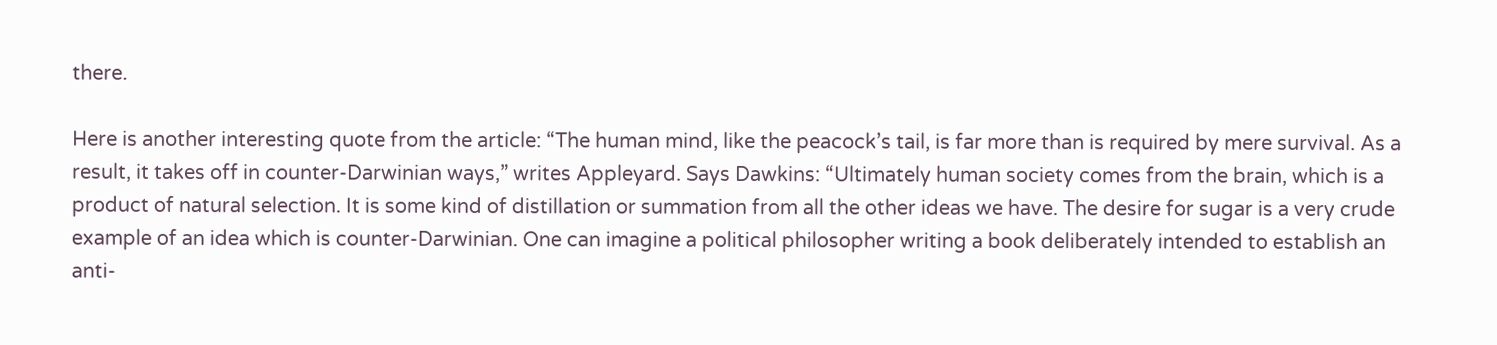there.

Here is another interesting quote from the article: “The human mind, like the peacock’s tail, is far more than is required by mere survival. As a result, it takes off in counter-Darwinian ways,” writes Appleyard. Says Dawkins: “Ultimately human society comes from the brain, which is a product of natural selection. It is some kind of distillation or summation from all the other ideas we have. The desire for sugar is a very crude example of an idea which is counter-Darwinian. One can imagine a political philosopher writing a book deliberately intended to establish an anti-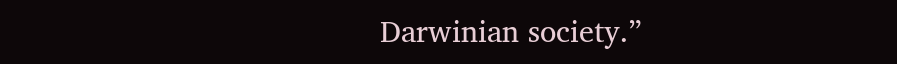Darwinian society.”